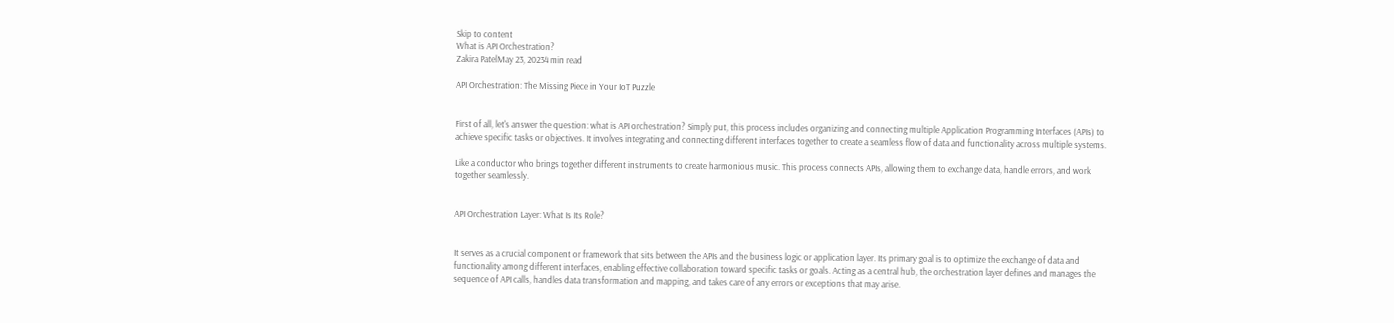Skip to content
What is API Orchestration?
Zakira PatelMay 23, 20234 min read

API Orchestration: The Missing Piece in Your IoT Puzzle


First of all, let's answer the question: what is API orchestration? Simply put, this process includes organizing and connecting multiple Application Programming Interfaces (APIs) to achieve specific tasks or objectives. It involves integrating and connecting different interfaces together to create a seamless flow of data and functionality across multiple systems.

Like a conductor who brings together different instruments to create harmonious music. This process connects APIs, allowing them to exchange data, handle errors, and work together seamlessly.


API Orchestration Layer: What Is Its Role?


It serves as a crucial component or framework that sits between the APIs and the business logic or application layer. Its primary goal is to optimize the exchange of data and functionality among different interfaces, enabling effective collaboration toward specific tasks or goals. Acting as a central hub, the orchestration layer defines and manages the sequence of API calls, handles data transformation and mapping, and takes care of any errors or exceptions that may arise.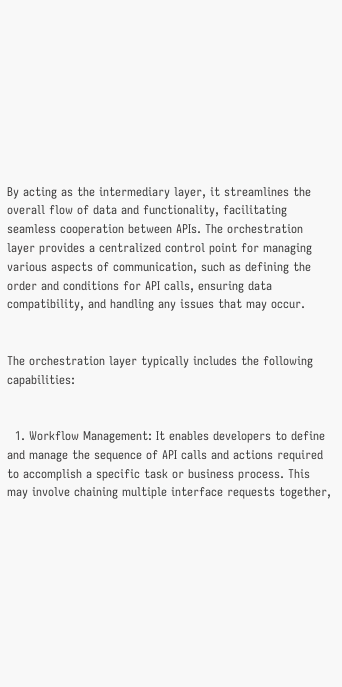By acting as the intermediary layer, it streamlines the overall flow of data and functionality, facilitating seamless cooperation between APIs. The orchestration layer provides a centralized control point for managing various aspects of communication, such as defining the order and conditions for API calls, ensuring data compatibility, and handling any issues that may occur.


The orchestration layer typically includes the following capabilities:


  1. Workflow Management: It enables developers to define and manage the sequence of API calls and actions required to accomplish a specific task or business process. This may involve chaining multiple interface requests together,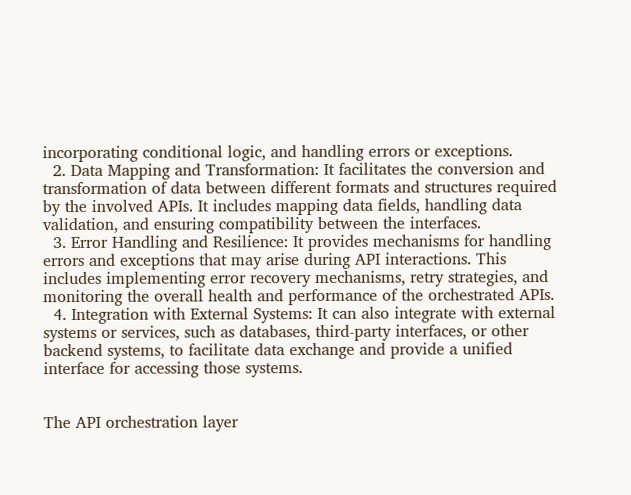incorporating conditional logic, and handling errors or exceptions.
  2. Data Mapping and Transformation: It facilitates the conversion and transformation of data between different formats and structures required by the involved APIs. It includes mapping data fields, handling data validation, and ensuring compatibility between the interfaces.
  3. Error Handling and Resilience: It provides mechanisms for handling errors and exceptions that may arise during API interactions. This includes implementing error recovery mechanisms, retry strategies, and monitoring the overall health and performance of the orchestrated APIs.
  4. Integration with External Systems: It can also integrate with external systems or services, such as databases, third-party interfaces, or other backend systems, to facilitate data exchange and provide a unified interface for accessing those systems.


The API orchestration layer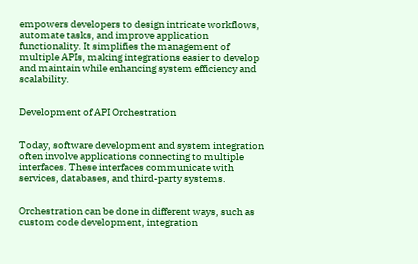empowers developers to design intricate workflows, automate tasks, and improve application functionality. It simplifies the management of multiple APIs, making integrations easier to develop and maintain while enhancing system efficiency and scalability.


Development of API Orchestration


Today, software development and system integration often involve applications connecting to multiple interfaces. These interfaces communicate with services, databases, and third-party systems.


Orchestration can be done in different ways, such as custom code development, integration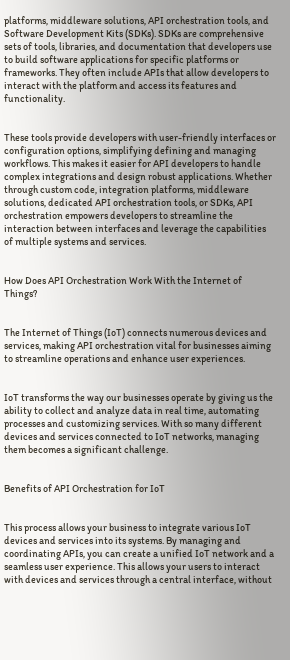platforms, middleware solutions, API orchestration tools, and Software Development Kits (SDKs). SDKs are comprehensive sets of tools, libraries, and documentation that developers use to build software applications for specific platforms or frameworks. They often include APIs that allow developers to interact with the platform and access its features and functionality.


These tools provide developers with user-friendly interfaces or configuration options, simplifying defining and managing workflows. This makes it easier for API developers to handle complex integrations and design robust applications. Whether through custom code, integration platforms, middleware solutions, dedicated API orchestration tools, or SDKs, API orchestration empowers developers to streamline the interaction between interfaces and leverage the capabilities of multiple systems and services.


How Does API Orchestration Work With the Internet of Things?


The Internet of Things (IoT) connects numerous devices and services, making API orchestration vital for businesses aiming to streamline operations and enhance user experiences.


IoT transforms the way our businesses operate by giving us the ability to collect and analyze data in real time, automating processes and customizing services. With so many different devices and services connected to IoT networks, managing them becomes a significant challenge.


Benefits of API Orchestration for IoT


This process allows your business to integrate various IoT devices and services into its systems. By managing and coordinating APIs, you can create a unified IoT network and a seamless user experience. This allows your users to interact with devices and services through a central interface, without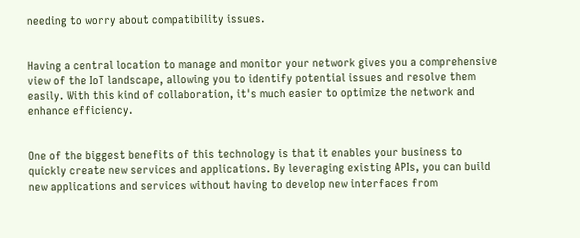needing to worry about compatibility issues.


Having a central location to manage and monitor your network gives you a comprehensive view of the IoT landscape, allowing you to identify potential issues and resolve them easily. With this kind of collaboration, it's much easier to optimize the network and enhance efficiency.


One of the biggest benefits of this technology is that it enables your business to quickly create new services and applications. By leveraging existing APIs, you can build new applications and services without having to develop new interfaces from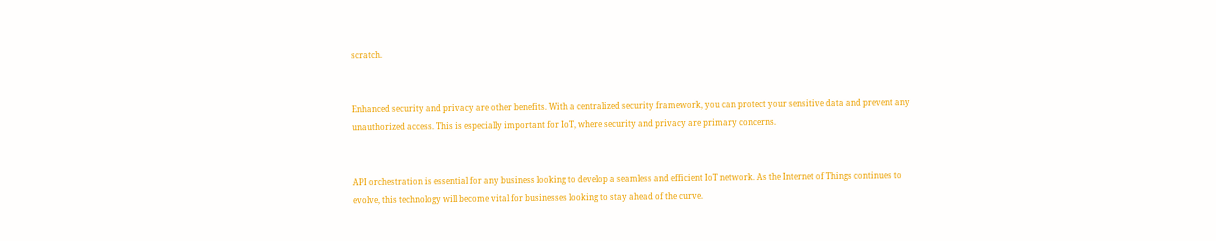scratch.


Enhanced security and privacy are other benefits. With a centralized security framework, you can protect your sensitive data and prevent any unauthorized access. This is especially important for IoT, where security and privacy are primary concerns.


API orchestration is essential for any business looking to develop a seamless and efficient IoT network. As the Internet of Things continues to evolve, this technology will become vital for businesses looking to stay ahead of the curve.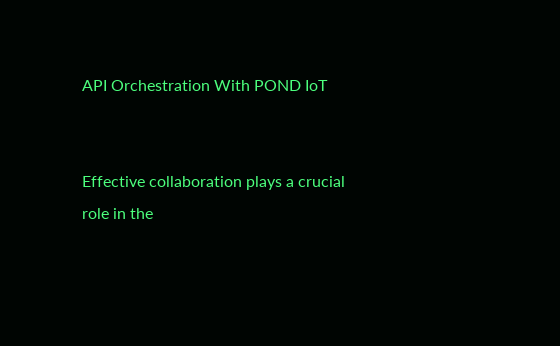API Orchestration With POND IoT


Effective collaboration plays a crucial role in the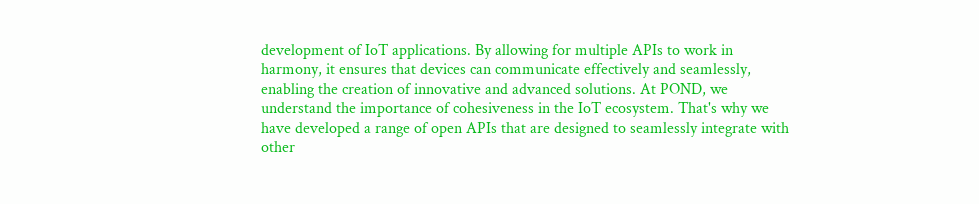development of IoT applications. By allowing for multiple APIs to work in harmony, it ensures that devices can communicate effectively and seamlessly, enabling the creation of innovative and advanced solutions. At POND, we understand the importance of cohesiveness in the IoT ecosystem. That's why we have developed a range of open APIs that are designed to seamlessly integrate with other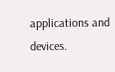applications and devices.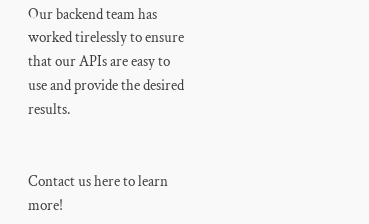Our backend team has worked tirelessly to ensure that our APIs are easy to use and provide the desired results.


Contact us here to learn more!